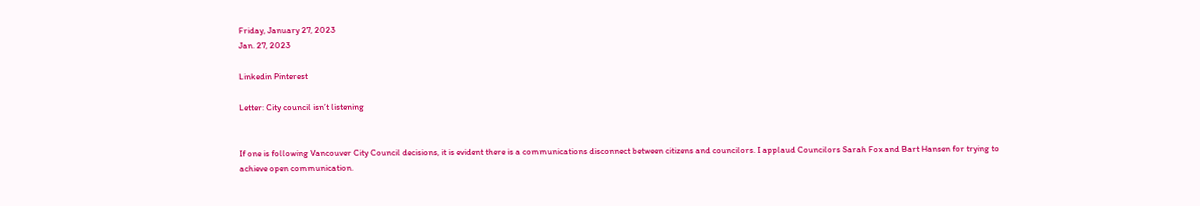Friday, January 27, 2023
Jan. 27, 2023

Linkedin Pinterest

Letter: City council isn’t listening


If one is following Vancouver City Council decisions, it is evident there is a communications disconnect between citizens and councilors. I applaud Councilors Sarah Fox and Bart Hansen for trying to achieve open communication.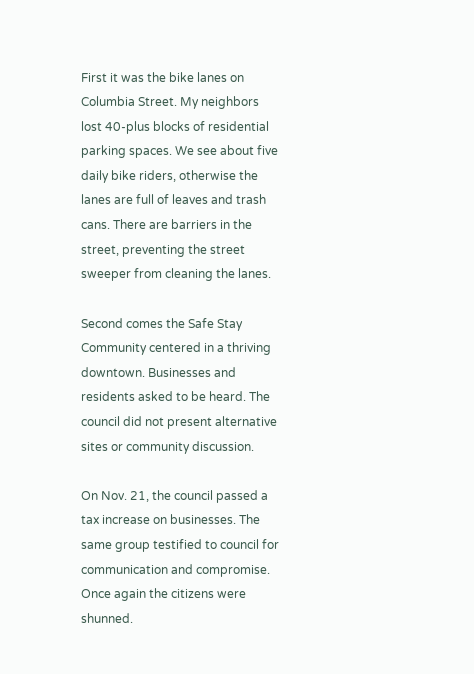First it was the bike lanes on Columbia Street. My neighbors lost 40-plus blocks of residential parking spaces. We see about five daily bike riders, otherwise the lanes are full of leaves and trash cans. There are barriers in the street, preventing the street sweeper from cleaning the lanes.

Second comes the Safe Stay Community centered in a thriving downtown. Businesses and residents asked to be heard. The council did not present alternative sites or community discussion.

On Nov. 21, the council passed a tax increase on businesses. The same group testified to council for communication and compromise. Once again the citizens were shunned.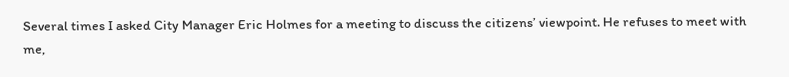Several times I asked City Manager Eric Holmes for a meeting to discuss the citizens’ viewpoint. He refuses to meet with me,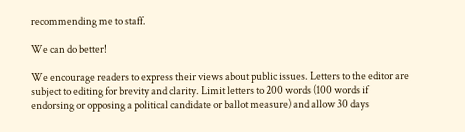recommending me to staff.

We can do better!

We encourage readers to express their views about public issues. Letters to the editor are subject to editing for brevity and clarity. Limit letters to 200 words (100 words if endorsing or opposing a political candidate or ballot measure) and allow 30 days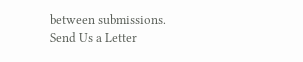between submissions. Send Us a Letter